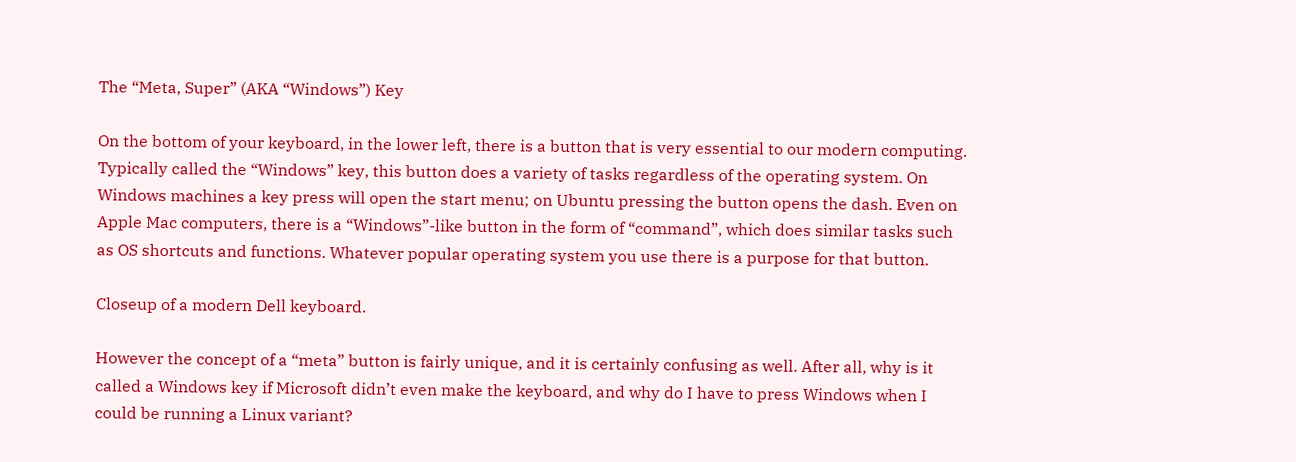The “Meta, Super” (AKA “Windows”) Key

On the bottom of your keyboard, in the lower left, there is a button that is very essential to our modern computing. Typically called the “Windows” key, this button does a variety of tasks regardless of the operating system. On Windows machines a key press will open the start menu; on Ubuntu pressing the button opens the dash. Even on Apple Mac computers, there is a “Windows”-like button in the form of “command”, which does similar tasks such as OS shortcuts and functions. Whatever popular operating system you use there is a purpose for that button.

Closeup of a modern Dell keyboard.

However the concept of a “meta” button is fairly unique, and it is certainly confusing as well. After all, why is it called a Windows key if Microsoft didn’t even make the keyboard, and why do I have to press Windows when I could be running a Linux variant?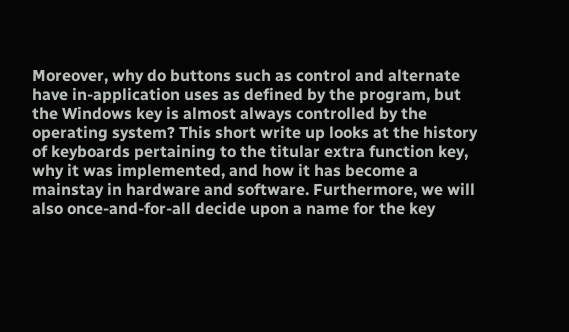Moreover, why do buttons such as control and alternate have in-application uses as defined by the program, but the Windows key is almost always controlled by the operating system? This short write up looks at the history of keyboards pertaining to the titular extra function key, why it was implemented, and how it has become a mainstay in hardware and software. Furthermore, we will also once-and-for-all decide upon a name for the key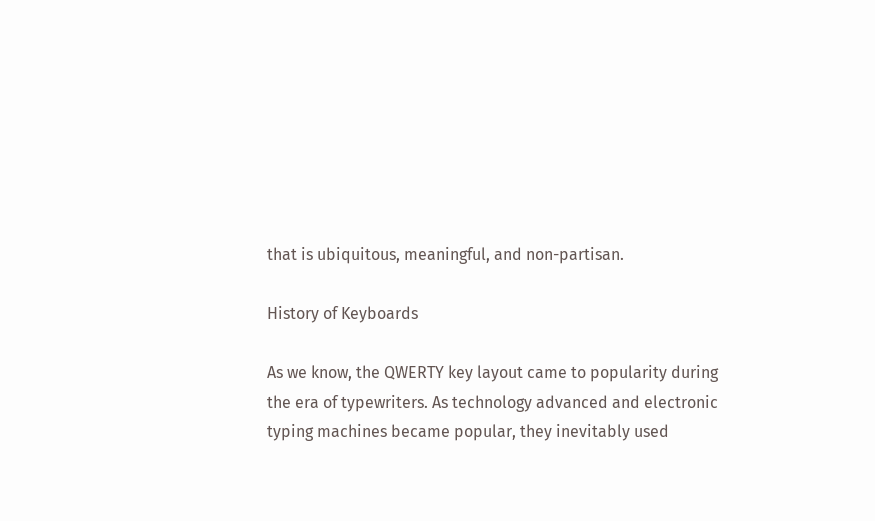that is ubiquitous, meaningful, and non-partisan.

History of Keyboards

As we know, the QWERTY key layout came to popularity during the era of typewriters. As technology advanced and electronic typing machines became popular, they inevitably used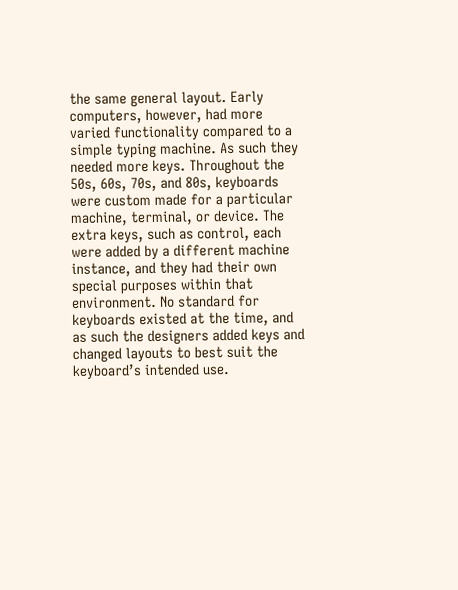the same general layout. Early computers, however, had more varied functionality compared to a simple typing machine. As such they needed more keys. Throughout the 50s, 60s, 70s, and 80s, keyboards were custom made for a particular machine, terminal, or device. The extra keys, such as control, each were added by a different machine instance, and they had their own special purposes within that environment. No standard for keyboards existed at the time, and as such the designers added keys and changed layouts to best suit the keyboard’s intended use.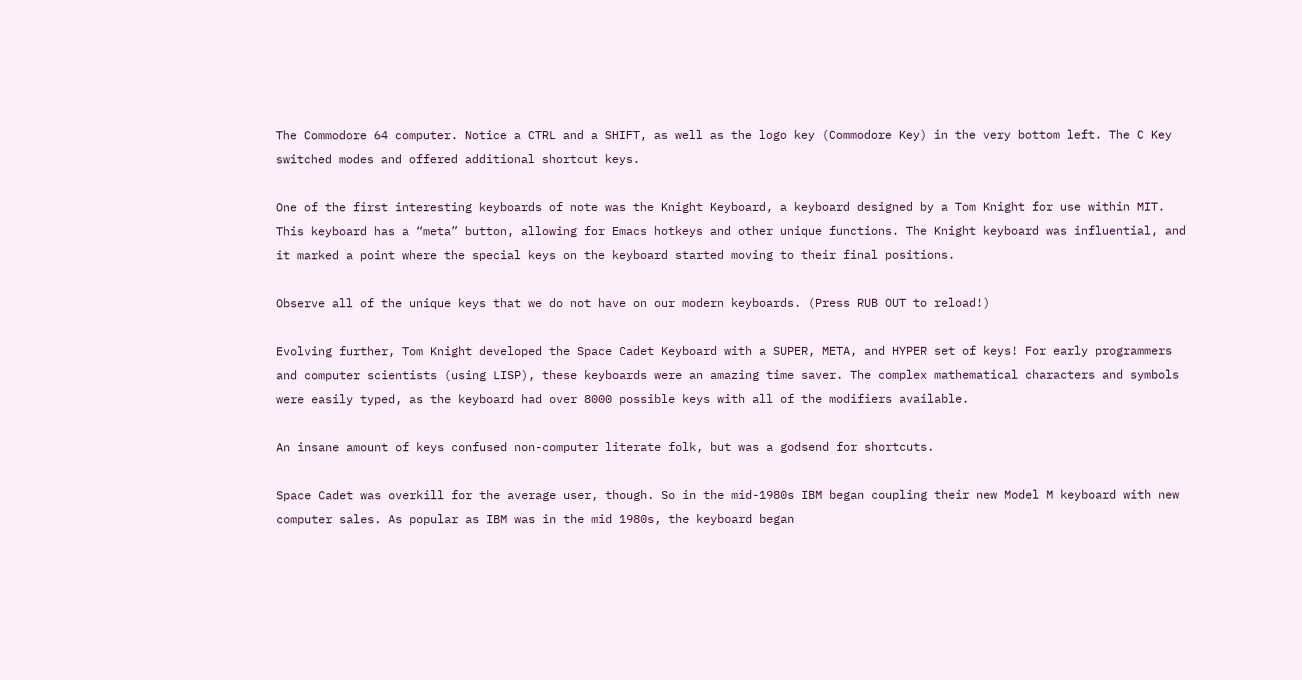The Commodore 64 computer. Notice a CTRL and a SHIFT, as well as the logo key (Commodore Key) in the very bottom left. The C Key switched modes and offered additional shortcut keys.

One of the first interesting keyboards of note was the Knight Keyboard, a keyboard designed by a Tom Knight for use within MIT. This keyboard has a “meta” button, allowing for Emacs hotkeys and other unique functions. The Knight keyboard was influential, and it marked a point where the special keys on the keyboard started moving to their final positions.

Observe all of the unique keys that we do not have on our modern keyboards. (Press RUB OUT to reload!)

Evolving further, Tom Knight developed the Space Cadet Keyboard with a SUPER, META, and HYPER set of keys! For early programmers and computer scientists (using LISP), these keyboards were an amazing time saver. The complex mathematical characters and symbols were easily typed, as the keyboard had over 8000 possible keys with all of the modifiers available.

An insane amount of keys confused non-computer literate folk, but was a godsend for shortcuts.

Space Cadet was overkill for the average user, though. So in the mid-1980s IBM began coupling their new Model M keyboard with new computer sales. As popular as IBM was in the mid 1980s, the keyboard began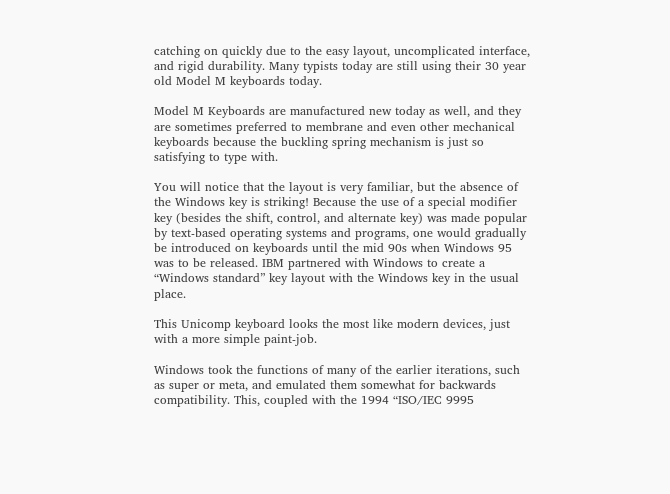catching on quickly due to the easy layout, uncomplicated interface, and rigid durability. Many typists today are still using their 30 year old Model M keyboards today.

Model M Keyboards are manufactured new today as well, and they are sometimes preferred to membrane and even other mechanical keyboards because the buckling spring mechanism is just so satisfying to type with.

You will notice that the layout is very familiar, but the absence of the Windows key is striking! Because the use of a special modifier key (besides the shift, control, and alternate key) was made popular by text-based operating systems and programs, one would gradually be introduced on keyboards until the mid 90s when Windows 95 was to be released. IBM partnered with Windows to create a “Windows standard” key layout with the Windows key in the usual place.

This Unicomp keyboard looks the most like modern devices, just with a more simple paint-job.

Windows took the functions of many of the earlier iterations, such as super or meta, and emulated them somewhat for backwards compatibility. This, coupled with the 1994 “ISO/IEC 9995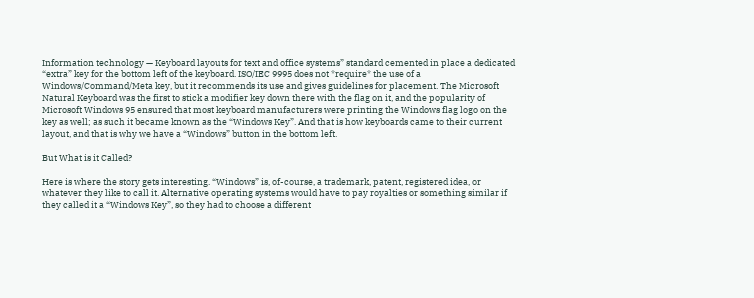Information technology — Keyboard layouts for text and office systems” standard cemented in place a dedicated “extra” key for the bottom left of the keyboard. ISO/IEC 9995 does not *require* the use of a Windows/Command/Meta key, but it recommends its use and gives guidelines for placement. The Microsoft Natural Keyboard was the first to stick a modifier key down there with the flag on it, and the popularity of Microsoft Windows 95 ensured that most keyboard manufacturers were printing the Windows flag logo on the key as well; as such it became known as the “Windows Key”. And that is how keyboards came to their current layout, and that is why we have a “Windows” button in the bottom left.

But What is it Called?

Here is where the story gets interesting. “Windows” is, of-course, a trademark, patent, registered idea, or whatever they like to call it. Alternative operating systems would have to pay royalties or something similar if they called it a “Windows Key”, so they had to choose a different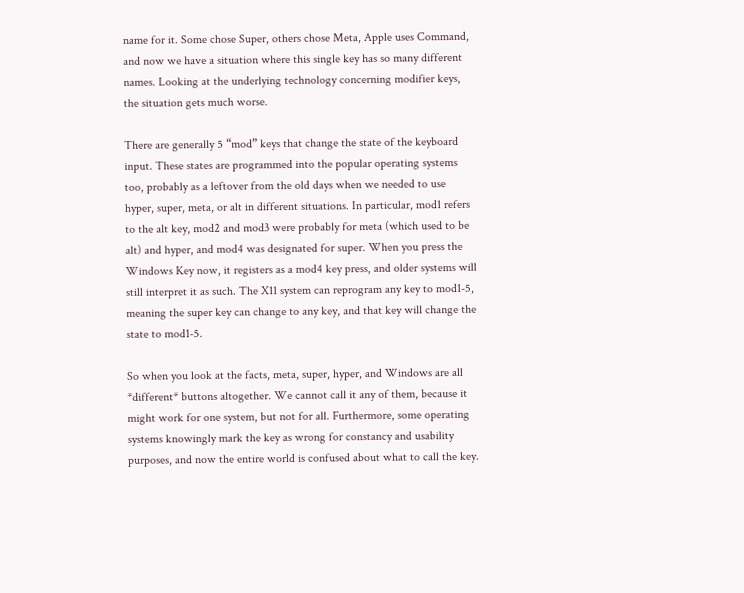name for it. Some chose Super, others chose Meta, Apple uses Command, and now we have a situation where this single key has so many different names. Looking at the underlying technology concerning modifier keys, the situation gets much worse.

There are generally 5 “mod” keys that change the state of the keyboard input. These states are programmed into the popular operating systems too, probably as a leftover from the old days when we needed to use hyper, super, meta, or alt in different situations. In particular, mod1 refers to the alt key, mod2 and mod3 were probably for meta (which used to be alt) and hyper, and mod4 was designated for super. When you press the Windows Key now, it registers as a mod4 key press, and older systems will still interpret it as such. The X11 system can reprogram any key to mod1-5, meaning the super key can change to any key, and that key will change the state to mod1-5.

So when you look at the facts, meta, super, hyper, and Windows are all *different* buttons altogether. We cannot call it any of them, because it might work for one system, but not for all. Furthermore, some operating systems knowingly mark the key as wrong for constancy and usability purposes, and now the entire world is confused about what to call the key.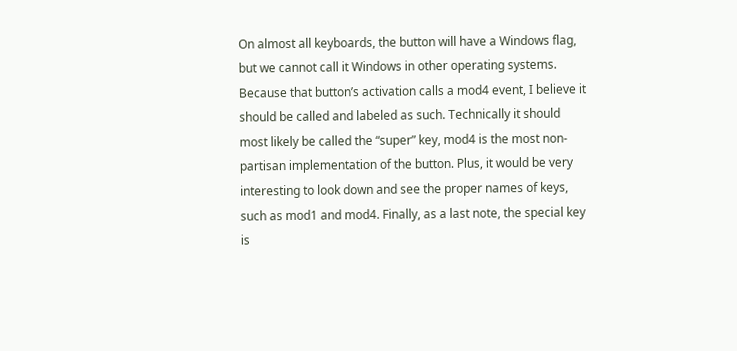On almost all keyboards, the button will have a Windows flag, but we cannot call it Windows in other operating systems. Because that button’s activation calls a mod4 event, I believe it should be called and labeled as such. Technically it should most likely be called the “super” key, mod4 is the most non-partisan implementation of the button. Plus, it would be very interesting to look down and see the proper names of keys, such as mod1 and mod4. Finally, as a last note, the special key is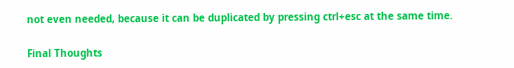not even needed, because it can be duplicated by pressing ctrl+esc at the same time.

Final Thoughts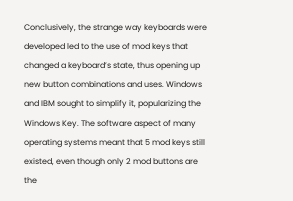Conclusively, the strange way keyboards were developed led to the use of mod keys that changed a keyboard’s state, thus opening up new button combinations and uses. Windows and IBM sought to simplify it, popularizing the Windows Key. The software aspect of many operating systems meant that 5 mod keys still existed, even though only 2 mod buttons are the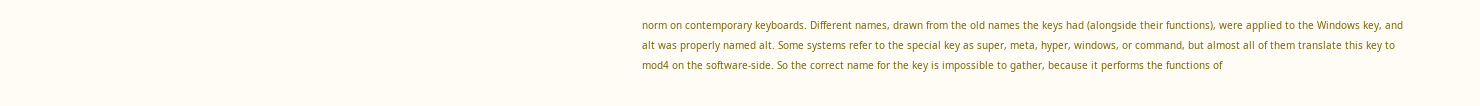norm on contemporary keyboards. Different names, drawn from the old names the keys had (alongside their functions), were applied to the Windows key, and alt was properly named alt. Some systems refer to the special key as super, meta, hyper, windows, or command, but almost all of them translate this key to mod4 on the software-side. So the correct name for the key is impossible to gather, because it performs the functions of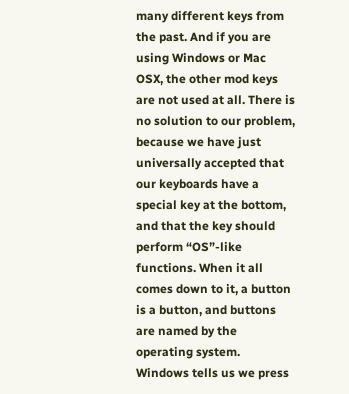many different keys from the past. And if you are using Windows or Mac OSX, the other mod keys are not used at all. There is no solution to our problem, because we have just universally accepted that our keyboards have a special key at the bottom, and that the key should perform “OS”-like functions. When it all comes down to it, a button is a button, and buttons are named by the operating system. Windows tells us we press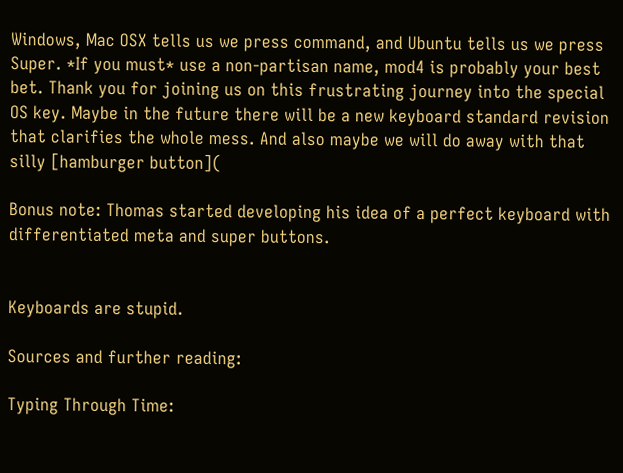Windows, Mac OSX tells us we press command, and Ubuntu tells us we press Super. *If you must* use a non-partisan name, mod4 is probably your best bet. Thank you for joining us on this frustrating journey into the special OS key. Maybe in the future there will be a new keyboard standard revision that clarifies the whole mess. And also maybe we will do away with that silly [hamburger button](

Bonus note: Thomas started developing his idea of a perfect keyboard with differentiated meta and super buttons.


Keyboards are stupid.

Sources and further reading:

Typing Through Time: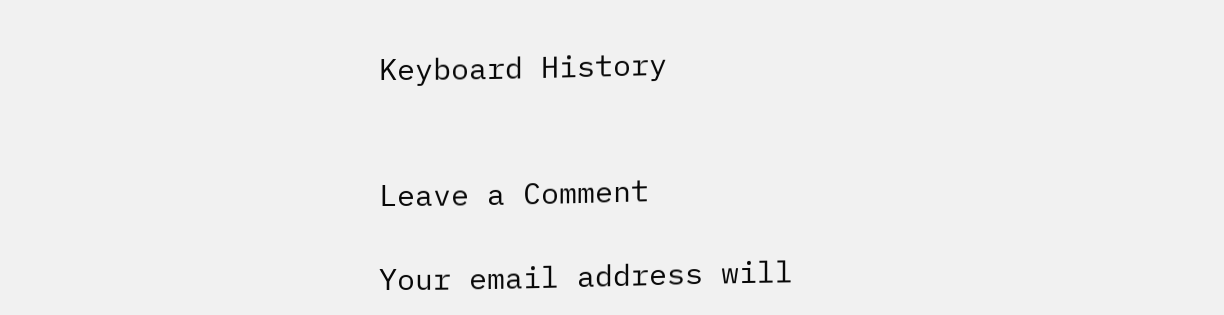Keyboard History


Leave a Comment

Your email address will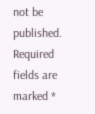not be published. Required fields are marked *